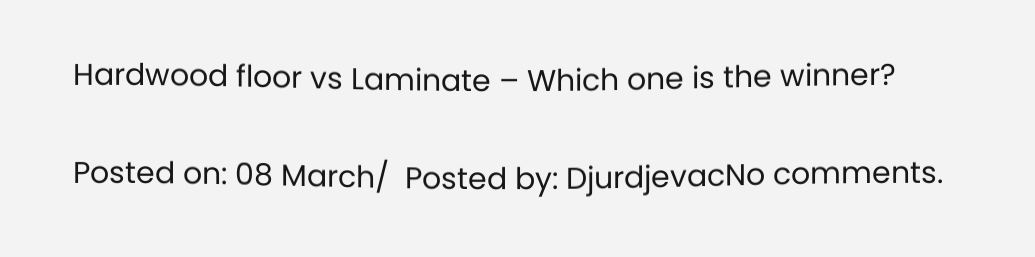Hardwood floor vs Laminate – Which one is the winner?

Posted on: 08 March/  Posted by: DjurdjevacNo comments.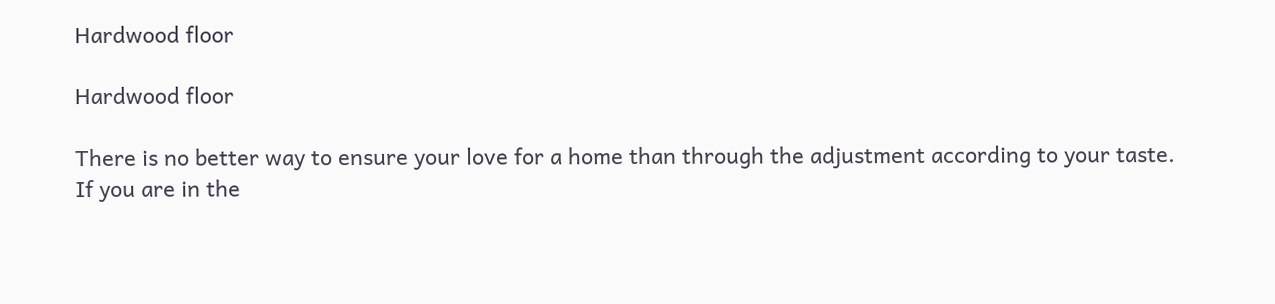Hardwood floor

Hardwood floor

There is no better way to ensure your love for a home than through the adjustment according to your taste. If you are in the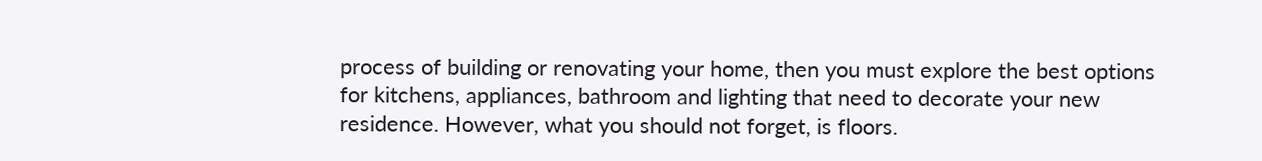process of building or renovating your home, then you must explore the best options for kitchens, appliances, bathroom and lighting that need to decorate your new residence. However, what you should not forget, is floors.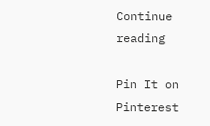Continue reading

Pin It on Pinterest